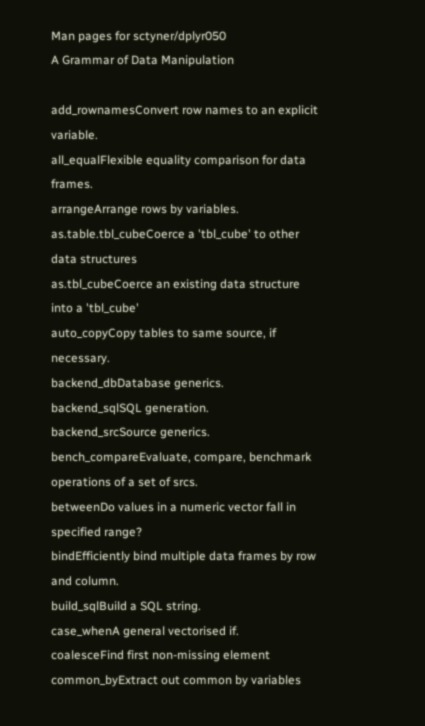Man pages for sctyner/dplyr050
A Grammar of Data Manipulation

add_rownamesConvert row names to an explicit variable.
all_equalFlexible equality comparison for data frames.
arrangeArrange rows by variables.
as.table.tbl_cubeCoerce a 'tbl_cube' to other data structures
as.tbl_cubeCoerce an existing data structure into a 'tbl_cube'
auto_copyCopy tables to same source, if necessary.
backend_dbDatabase generics.
backend_sqlSQL generation.
backend_srcSource generics.
bench_compareEvaluate, compare, benchmark operations of a set of srcs.
betweenDo values in a numeric vector fall in specified range?
bindEfficiently bind multiple data frames by row and column.
build_sqlBuild a SQL string.
case_whenA general vectorised if.
coalesceFind first non-missing element
common_byExtract out common by variables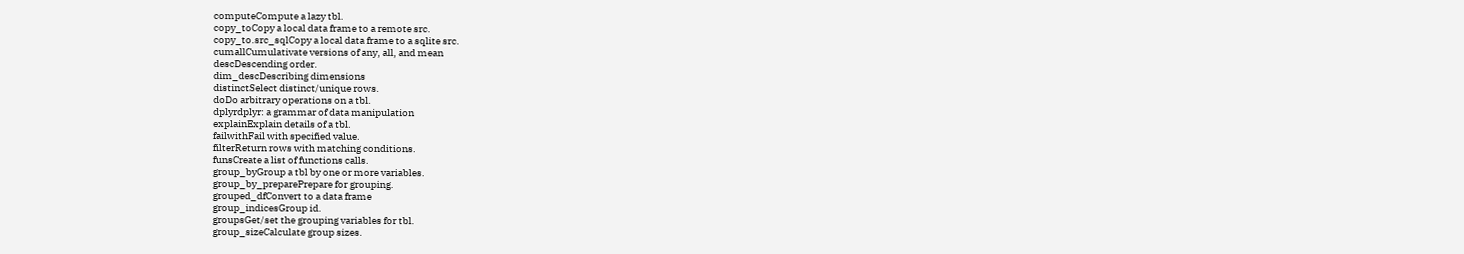computeCompute a lazy tbl.
copy_toCopy a local data frame to a remote src.
copy_to.src_sqlCopy a local data frame to a sqlite src.
cumallCumulativate versions of any, all, and mean
descDescending order.
dim_descDescribing dimensions
distinctSelect distinct/unique rows.
doDo arbitrary operations on a tbl.
dplyrdplyr: a grammar of data manipulation
explainExplain details of a tbl.
failwithFail with specified value.
filterReturn rows with matching conditions.
funsCreate a list of functions calls.
group_byGroup a tbl by one or more variables.
group_by_preparePrepare for grouping.
grouped_dfConvert to a data frame
group_indicesGroup id.
groupsGet/set the grouping variables for tbl.
group_sizeCalculate group sizes.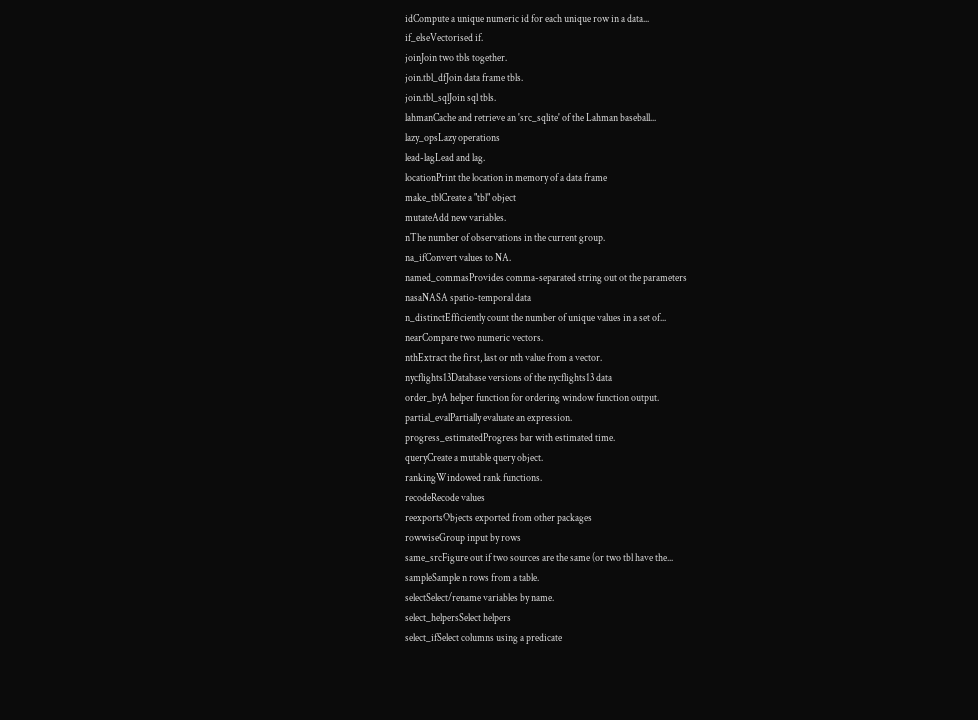idCompute a unique numeric id for each unique row in a data...
if_elseVectorised if.
joinJoin two tbls together.
join.tbl_dfJoin data frame tbls.
join.tbl_sqlJoin sql tbls.
lahmanCache and retrieve an 'src_sqlite' of the Lahman baseball...
lazy_opsLazy operations
lead-lagLead and lag.
locationPrint the location in memory of a data frame
make_tblCreate a "tbl" object
mutateAdd new variables.
nThe number of observations in the current group.
na_ifConvert values to NA.
named_commasProvides comma-separated string out ot the parameters
nasaNASA spatio-temporal data
n_distinctEfficiently count the number of unique values in a set of...
nearCompare two numeric vectors.
nthExtract the first, last or nth value from a vector.
nycflights13Database versions of the nycflights13 data
order_byA helper function for ordering window function output.
partial_evalPartially evaluate an expression.
progress_estimatedProgress bar with estimated time.
queryCreate a mutable query object.
rankingWindowed rank functions.
recodeRecode values
reexportsObjects exported from other packages
rowwiseGroup input by rows
same_srcFigure out if two sources are the same (or two tbl have the...
sampleSample n rows from a table.
selectSelect/rename variables by name.
select_helpersSelect helpers
select_ifSelect columns using a predicate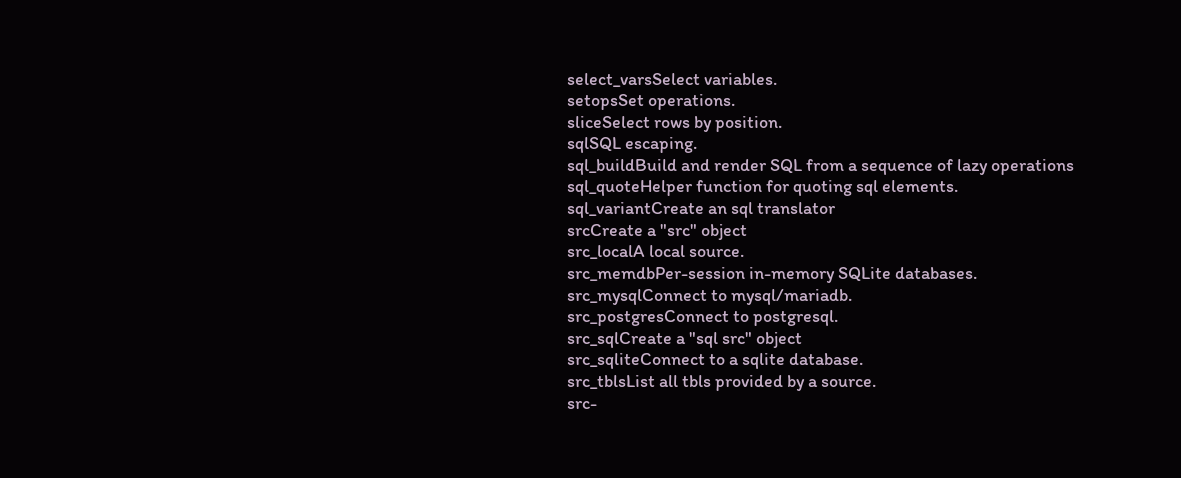select_varsSelect variables.
setopsSet operations.
sliceSelect rows by position.
sqlSQL escaping.
sql_buildBuild and render SQL from a sequence of lazy operations
sql_quoteHelper function for quoting sql elements.
sql_variantCreate an sql translator
srcCreate a "src" object
src_localA local source.
src_memdbPer-session in-memory SQLite databases.
src_mysqlConnect to mysql/mariadb.
src_postgresConnect to postgresql.
src_sqlCreate a "sql src" object
src_sqliteConnect to a sqlite database.
src_tblsList all tbls provided by a source.
src-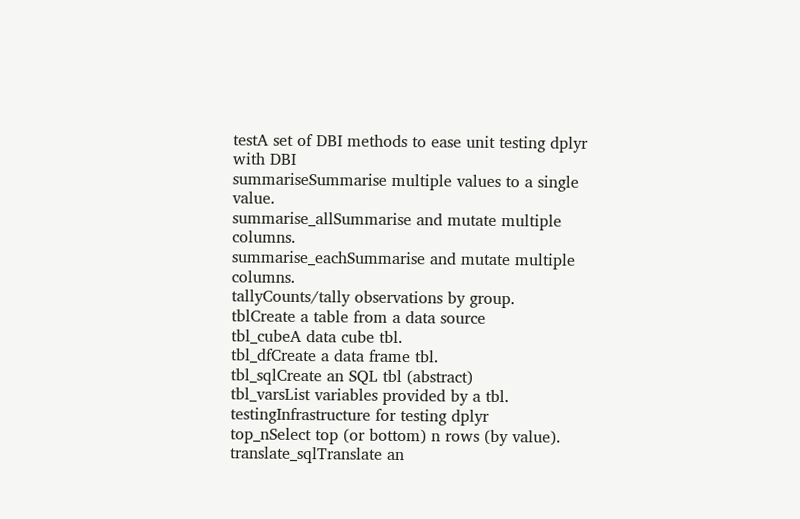testA set of DBI methods to ease unit testing dplyr with DBI
summariseSummarise multiple values to a single value.
summarise_allSummarise and mutate multiple columns.
summarise_eachSummarise and mutate multiple columns.
tallyCounts/tally observations by group.
tblCreate a table from a data source
tbl_cubeA data cube tbl.
tbl_dfCreate a data frame tbl.
tbl_sqlCreate an SQL tbl (abstract)
tbl_varsList variables provided by a tbl.
testingInfrastructure for testing dplyr
top_nSelect top (or bottom) n rows (by value).
translate_sqlTranslate an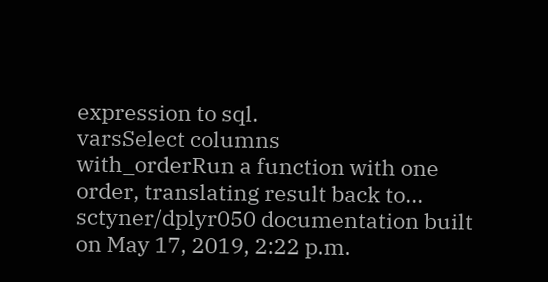expression to sql.
varsSelect columns
with_orderRun a function with one order, translating result back to...
sctyner/dplyr050 documentation built on May 17, 2019, 2:22 p.m.